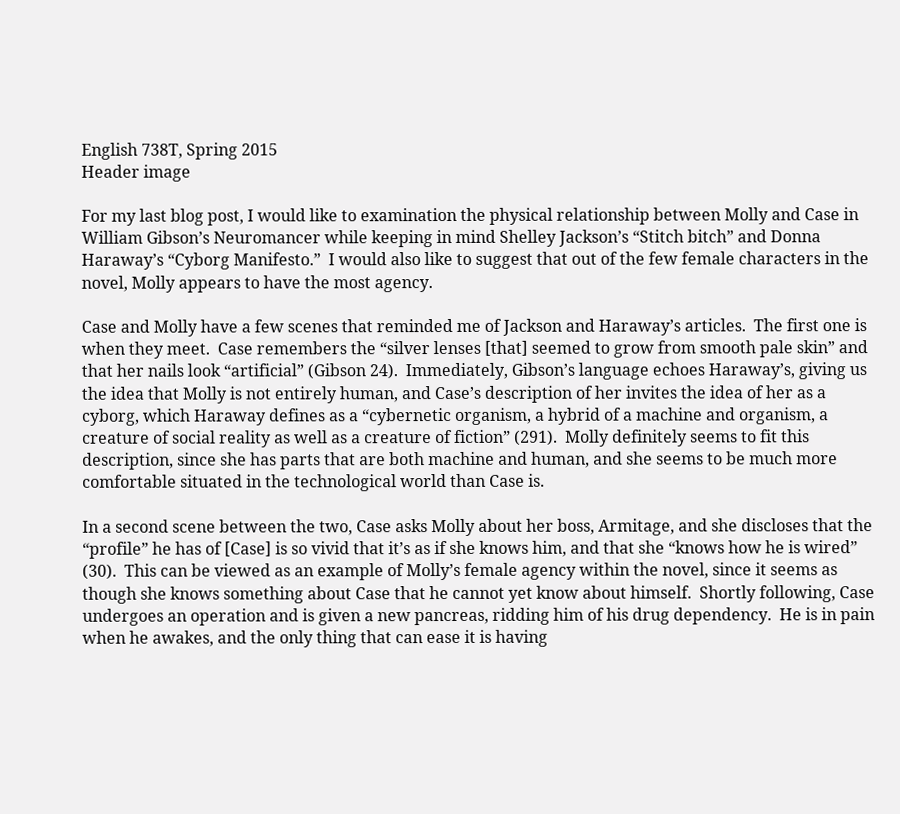English 738T, Spring 2015
Header image

For my last blog post, I would like to examination the physical relationship between Molly and Case in William Gibson’s Neuromancer while keeping in mind Shelley Jackson’s “Stitch bitch” and Donna Haraway’s “Cyborg Manifesto.”  I would also like to suggest that out of the few female characters in the novel, Molly appears to have the most agency.

Case and Molly have a few scenes that reminded me of Jackson and Haraway’s articles.  The first one is when they meet.  Case remembers the “silver lenses [that] seemed to grow from smooth pale skin” and that her nails look “artificial” (Gibson 24).  Immediately, Gibson’s language echoes Haraway’s, giving us the idea that Molly is not entirely human, and Case’s description of her invites the idea of her as a cyborg, which Haraway defines as a “cybernetic organism, a hybrid of a machine and organism, a creature of social reality as well as a creature of fiction” (291).  Molly definitely seems to fit this description, since she has parts that are both machine and human, and she seems to be much more comfortable situated in the technological world than Case is.

In a second scene between the two, Case asks Molly about her boss, Armitage, and she discloses that the “profile” he has of [Case] is so vivid that it’s as if she knows him, and that she “knows how he is wired” (30).  This can be viewed as an example of Molly’s female agency within the novel, since it seems as though she knows something about Case that he cannot yet know about himself.  Shortly following, Case undergoes an operation and is given a new pancreas, ridding him of his drug dependency.  He is in pain when he awakes, and the only thing that can ease it is having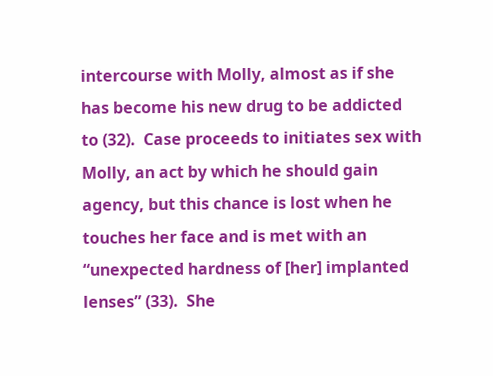intercourse with Molly, almost as if she has become his new drug to be addicted to (32).  Case proceeds to initiates sex with Molly, an act by which he should gain agency, but this chance is lost when he touches her face and is met with an “unexpected hardness of [her] implanted lenses” (33).  She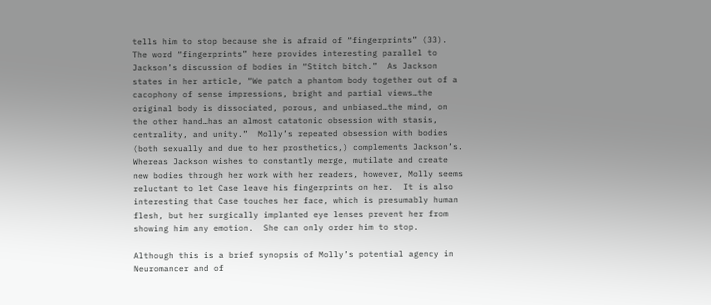tells him to stop because she is afraid of “fingerprints” (33).  The word “fingerprints” here provides interesting parallel to Jackson’s discussion of bodies in “Stitch bitch.”  As Jackson states in her article, “We patch a phantom body together out of a cacophony of sense impressions, bright and partial views…the original body is dissociated, porous, and unbiased…the mind, on the other hand…has an almost catatonic obsession with stasis, centrality, and unity.”  Molly’s repeated obsession with bodies (both sexually and due to her prosthetics,) complements Jackson’s.  Whereas Jackson wishes to constantly merge, mutilate and create new bodies through her work with her readers, however, Molly seems reluctant to let Case leave his fingerprints on her.  It is also interesting that Case touches her face, which is presumably human flesh, but her surgically implanted eye lenses prevent her from showing him any emotion.  She can only order him to stop.

Although this is a brief synopsis of Molly’s potential agency in Neuromancer and of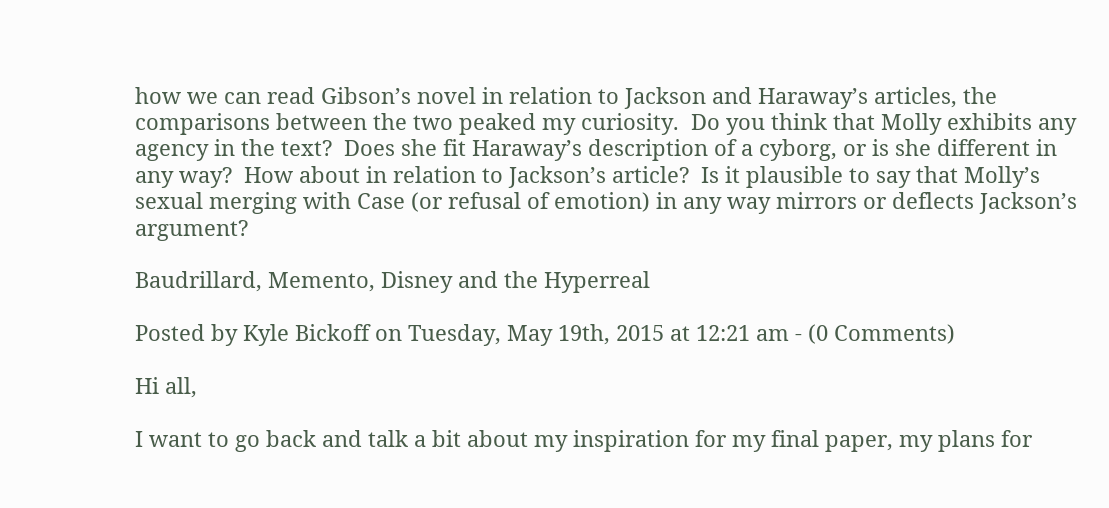how we can read Gibson’s novel in relation to Jackson and Haraway’s articles, the comparisons between the two peaked my curiosity.  Do you think that Molly exhibits any agency in the text?  Does she fit Haraway’s description of a cyborg, or is she different in any way?  How about in relation to Jackson’s article?  Is it plausible to say that Molly’s sexual merging with Case (or refusal of emotion) in any way mirrors or deflects Jackson’s argument?

Baudrillard, Memento, Disney and the Hyperreal

Posted by Kyle Bickoff on Tuesday, May 19th, 2015 at 12:21 am - (0 Comments)

Hi all,

I want to go back and talk a bit about my inspiration for my final paper, my plans for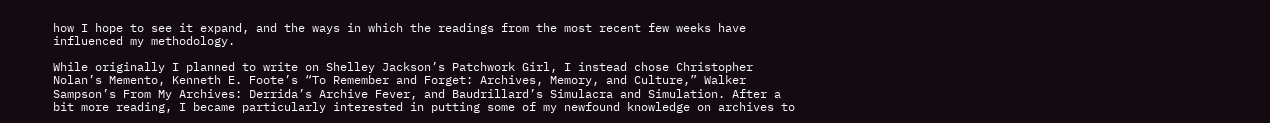how I hope to see it expand, and the ways in which the readings from the most recent few weeks have influenced my methodology.

While originally I planned to write on Shelley Jackson’s Patchwork Girl, I instead chose Christopher Nolan’s Memento, Kenneth E. Foote’s “To Remember and Forget: Archives, Memory, and Culture,” Walker Sampson’s From My Archives: Derrida’s Archive Fever, and Baudrillard’s Simulacra and Simulation. After a bit more reading, I became particularly interested in putting some of my newfound knowledge on archives to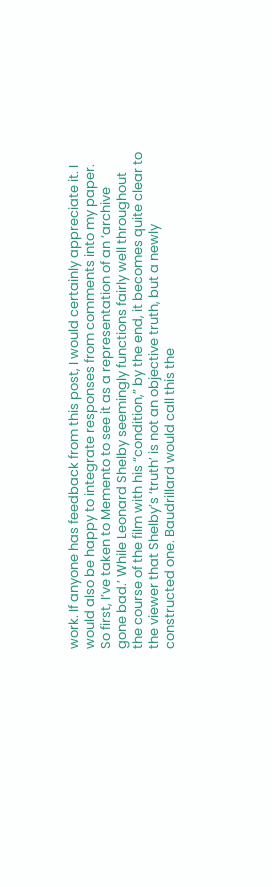work. If anyone has feedback from this post, I would certainly appreciate it. I would also be happy to integrate responses from comments into my paper. So first, I’ve taken to Memento to see it as a representation of an ‘archive gone bad.’ While Leonard Shelby seemingly functions fairly well throughout the course of the film with his “condition,” by the end, it becomes quite clear to the viewer that Shelby’s ‘truth’ is not an objective truth, but a newly constructed one. Baudrillard would call this the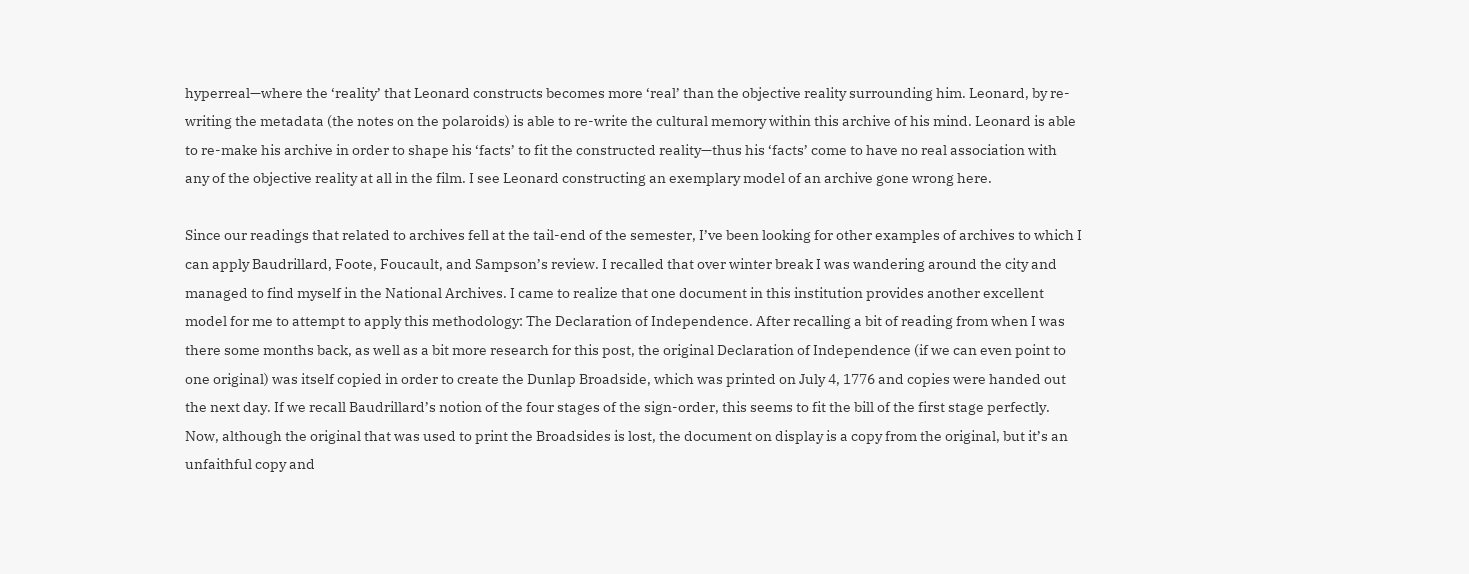hyperreal—where the ‘reality’ that Leonard constructs becomes more ‘real’ than the objective reality surrounding him. Leonard, by re-writing the metadata (the notes on the polaroids) is able to re-write the cultural memory within this archive of his mind. Leonard is able to re-make his archive in order to shape his ‘facts’ to fit the constructed reality—thus his ‘facts’ come to have no real association with any of the objective reality at all in the film. I see Leonard constructing an exemplary model of an archive gone wrong here.

Since our readings that related to archives fell at the tail-end of the semester, I’ve been looking for other examples of archives to which I can apply Baudrillard, Foote, Foucault, and Sampson’s review. I recalled that over winter break I was wandering around the city and managed to find myself in the National Archives. I came to realize that one document in this institution provides another excellent model for me to attempt to apply this methodology: The Declaration of Independence. After recalling a bit of reading from when I was there some months back, as well as a bit more research for this post, the original Declaration of Independence (if we can even point to one original) was itself copied in order to create the Dunlap Broadside, which was printed on July 4, 1776 and copies were handed out the next day. If we recall Baudrillard’s notion of the four stages of the sign-order, this seems to fit the bill of the first stage perfectly. Now, although the original that was used to print the Broadsides is lost, the document on display is a copy from the original, but it’s an unfaithful copy and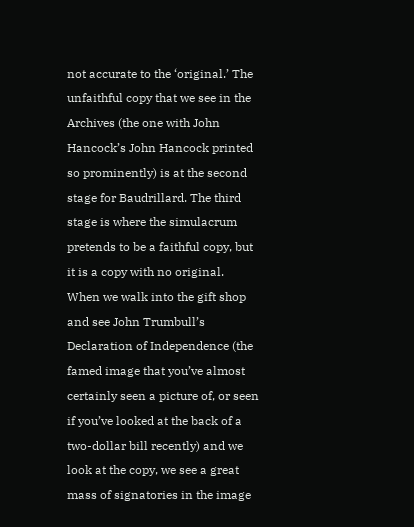not accurate to the ‘original.’ The unfaithful copy that we see in the Archives (the one with John Hancock’s John Hancock printed so prominently) is at the second stage for Baudrillard. The third stage is where the simulacrum pretends to be a faithful copy, but it is a copy with no original. When we walk into the gift shop and see John Trumbull’s Declaration of Independence (the famed image that you’ve almost certainly seen a picture of, or seen if you’ve looked at the back of a two-dollar bill recently) and we look at the copy, we see a great mass of signatories in the image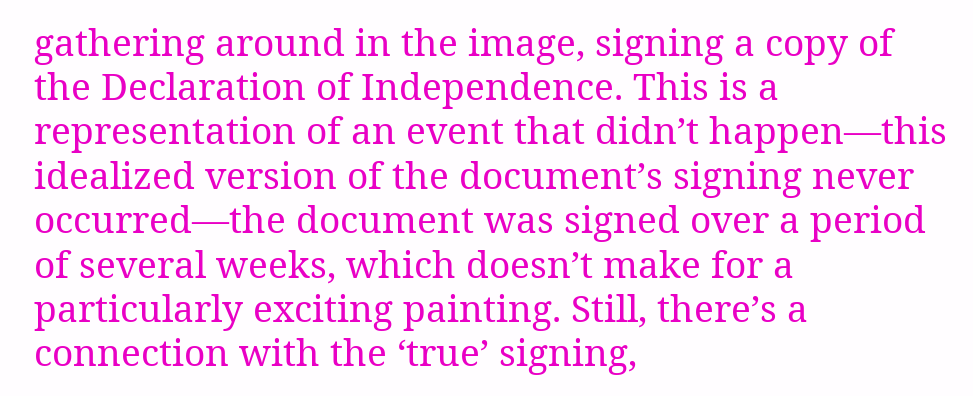gathering around in the image, signing a copy of the Declaration of Independence. This is a representation of an event that didn’t happen—this idealized version of the document’s signing never occurred—the document was signed over a period of several weeks, which doesn’t make for a particularly exciting painting. Still, there’s a connection with the ‘true’ signing,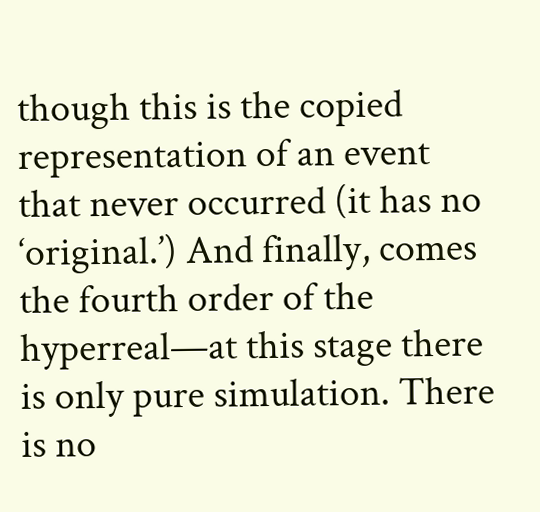though this is the copied representation of an event that never occurred (it has no ‘original.’) And finally, comes the fourth order of the hyperreal—at this stage there is only pure simulation. There is no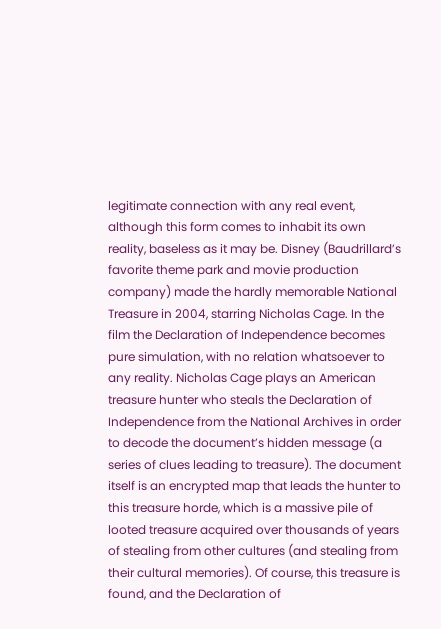legitimate connection with any real event, although this form comes to inhabit its own reality, baseless as it may be. Disney (Baudrillard’s favorite theme park and movie production company) made the hardly memorable National Treasure in 2004, starring Nicholas Cage. In the film the Declaration of Independence becomes pure simulation, with no relation whatsoever to any reality. Nicholas Cage plays an American treasure hunter who steals the Declaration of Independence from the National Archives in order to decode the document’s hidden message (a series of clues leading to treasure). The document itself is an encrypted map that leads the hunter to this treasure horde, which is a massive pile of looted treasure acquired over thousands of years of stealing from other cultures (and stealing from their cultural memories). Of course, this treasure is found, and the Declaration of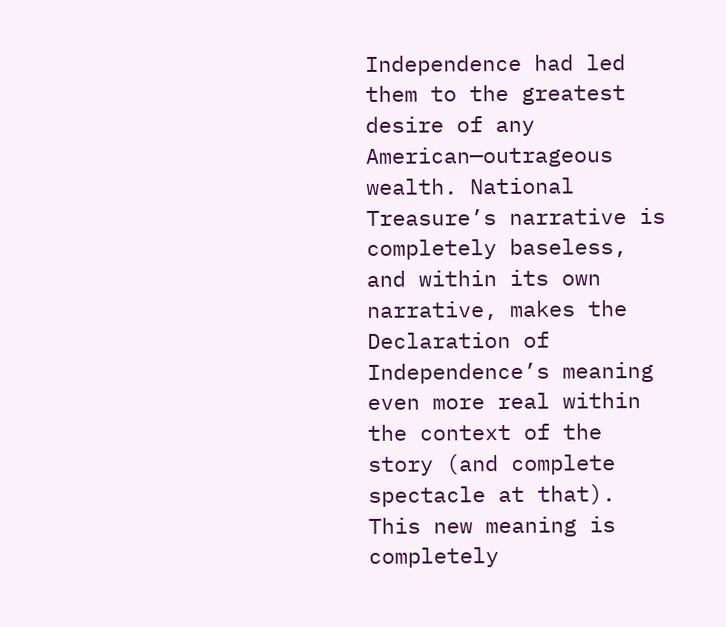Independence had led them to the greatest desire of any American—outrageous wealth. National Treasure’s narrative is completely baseless, and within its own narrative, makes the Declaration of Independence’s meaning even more real within the context of the story (and complete spectacle at that). This new meaning is completely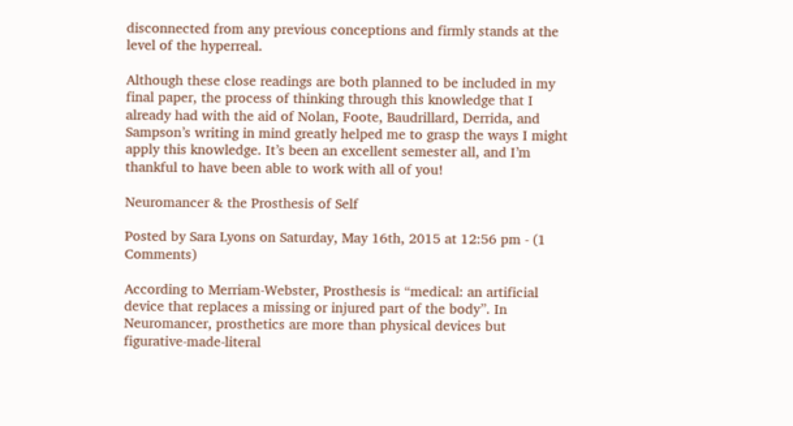disconnected from any previous conceptions and firmly stands at the level of the hyperreal.

Although these close readings are both planned to be included in my final paper, the process of thinking through this knowledge that I already had with the aid of Nolan, Foote, Baudrillard, Derrida, and Sampson’s writing in mind greatly helped me to grasp the ways I might apply this knowledge. It’s been an excellent semester all, and I’m thankful to have been able to work with all of you!

Neuromancer & the Prosthesis of Self

Posted by Sara Lyons on Saturday, May 16th, 2015 at 12:56 pm - (1 Comments)

According to Merriam-Webster, Prosthesis is “medical: an artificial device that replaces a missing or injured part of the body”. In Neuromancer, prosthetics are more than physical devices but figurative-made-literal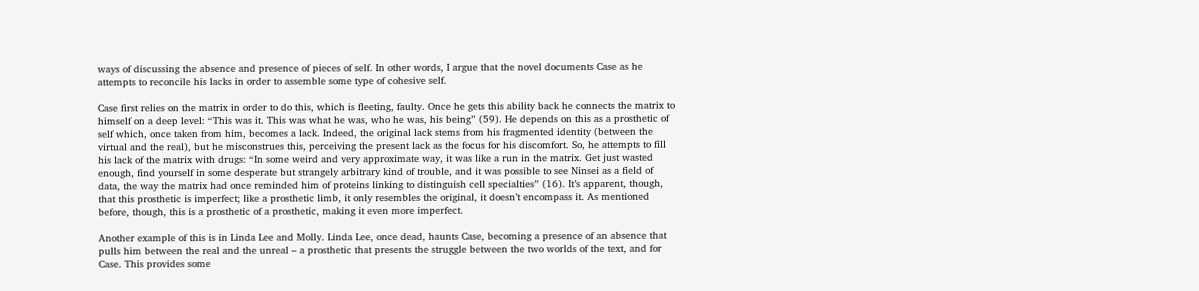ways of discussing the absence and presence of pieces of self. In other words, I argue that the novel documents Case as he attempts to reconcile his lacks in order to assemble some type of cohesive self.

Case first relies on the matrix in order to do this, which is fleeting, faulty. Once he gets this ability back he connects the matrix to himself on a deep level: “This was it. This was what he was, who he was, his being” (59). He depends on this as a prosthetic of self which, once taken from him, becomes a lack. Indeed, the original lack stems from his fragmented identity (between the virtual and the real), but he misconstrues this, perceiving the present lack as the focus for his discomfort. So, he attempts to fill his lack of the matrix with drugs: “In some weird and very approximate way, it was like a run in the matrix. Get just wasted enough, find yourself in some desperate but strangely arbitrary kind of trouble, and it was possible to see Ninsei as a field of data, the way the matrix had once reminded him of proteins linking to distinguish cell specialties” (16). It’s apparent, though, that this prosthetic is imperfect; like a prosthetic limb, it only resembles the original, it doesn’t encompass it. As mentioned before, though, this is a prosthetic of a prosthetic, making it even more imperfect.

Another example of this is in Linda Lee and Molly. Linda Lee, once dead, haunts Case, becoming a presence of an absence that pulls him between the real and the unreal – a prosthetic that presents the struggle between the two worlds of the text, and for Case. This provides some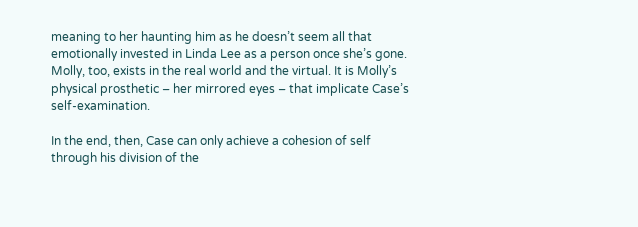meaning to her haunting him as he doesn’t seem all that emotionally invested in Linda Lee as a person once she’s gone. Molly, too, exists in the real world and the virtual. It is Molly’s physical prosthetic – her mirrored eyes – that implicate Case’s self-examination.

In the end, then, Case can only achieve a cohesion of self through his division of the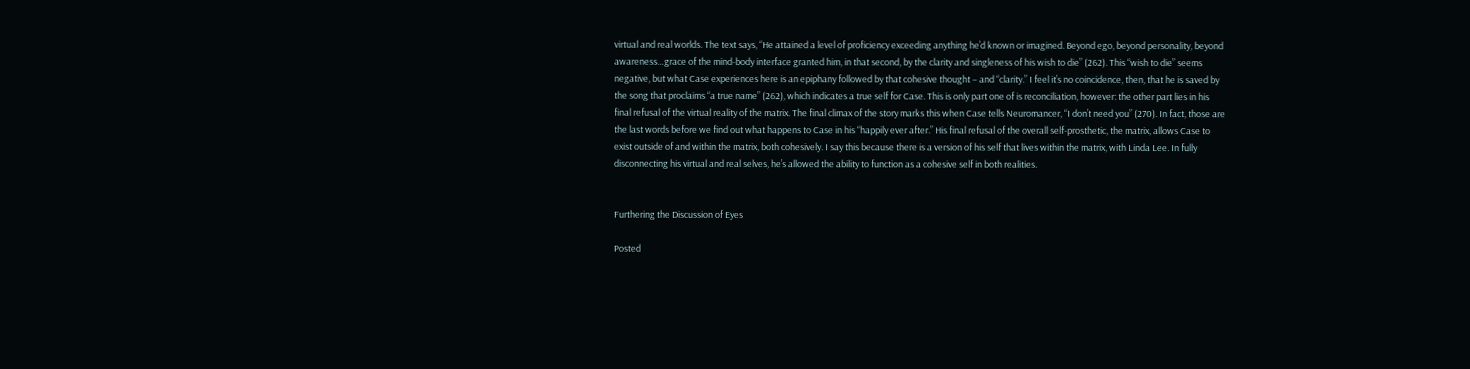virtual and real worlds. The text says, “He attained a level of proficiency exceeding anything he’d known or imagined. Beyond ego, beyond personality, beyond awareness…grace of the mind-body interface granted him, in that second, by the clarity and singleness of his wish to die” (262). This “wish to die” seems negative, but what Case experiences here is an epiphany followed by that cohesive thought – and “clarity.” I feel it’s no coincidence, then, that he is saved by the song that proclaims “a true name” (262), which indicates a true self for Case. This is only part one of is reconciliation, however: the other part lies in his final refusal of the virtual reality of the matrix. The final climax of the story marks this when Case tells Neuromancer, “I don’t need you” (270). In fact, those are the last words before we find out what happens to Case in his “happily ever after.” His final refusal of the overall self-prosthetic, the matrix, allows Case to exist outside of and within the matrix, both cohesively. I say this because there is a version of his self that lives within the matrix, with Linda Lee. In fully disconnecting his virtual and real selves, he’s allowed the ability to function as a cohesive self in both realities.


Furthering the Discussion of Eyes

Posted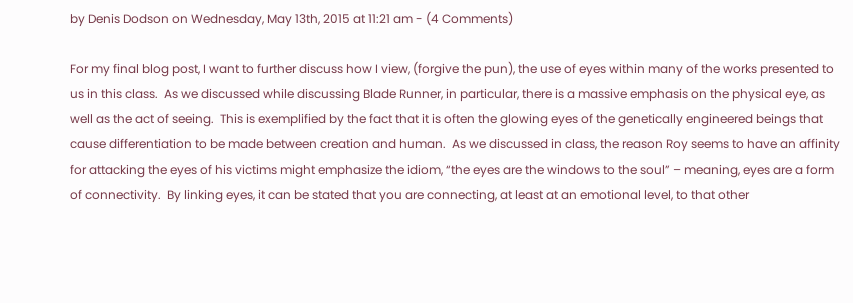by Denis Dodson on Wednesday, May 13th, 2015 at 11:21 am - (4 Comments)

For my final blog post, I want to further discuss how I view, (forgive the pun), the use of eyes within many of the works presented to us in this class.  As we discussed while discussing Blade Runner, in particular, there is a massive emphasis on the physical eye, as well as the act of seeing.  This is exemplified by the fact that it is often the glowing eyes of the genetically engineered beings that cause differentiation to be made between creation and human.  As we discussed in class, the reason Roy seems to have an affinity for attacking the eyes of his victims might emphasize the idiom, “the eyes are the windows to the soul” – meaning, eyes are a form of connectivity.  By linking eyes, it can be stated that you are connecting, at least at an emotional level, to that other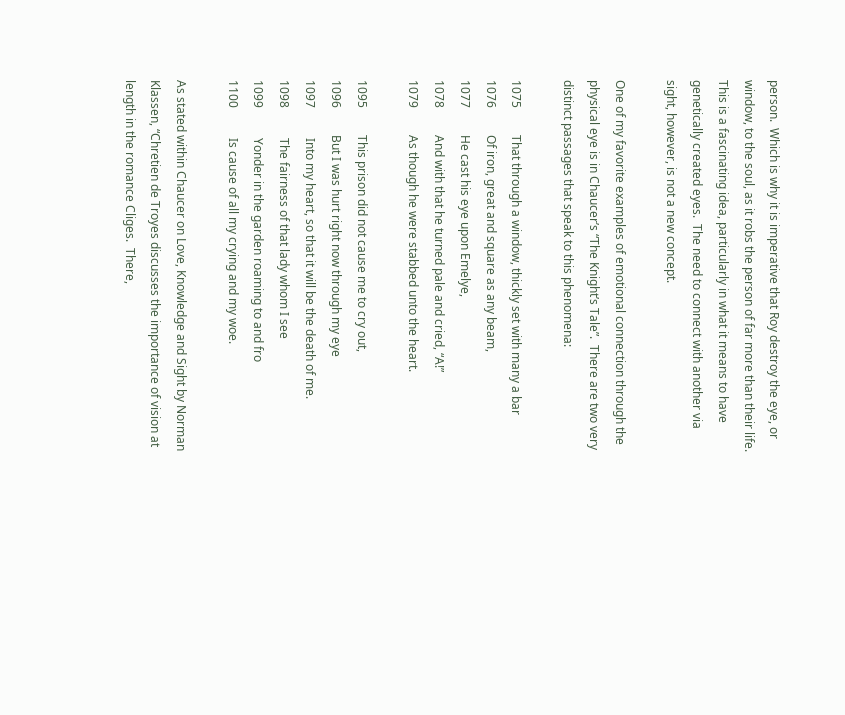person.  Which is why it is imperative that Roy destroy the eye, or window, to the soul, as it robs the person of far more than their life.  This is a fascinating idea, particularly in what it means to have genetically created eyes.  The need to connect with another via sight, however, is not a new concept.

One of my favorite examples of emotional connection through the physical eye is in Chaucer’s “The Knight’s Tale”.  There are two very distinct passages that speak to this phenomena:

1075         That through a window, thickly set with many a bar
1076         Of iron, great and square as any beam,
1077         He cast his eye upon Emelye,
1078         And with that he turned pale and cried, “A!”
1079         As though he were stabbed unto the heart.

1095         This prison did not cause me to cry out,
1096         But I was hurt right now through my eye
1097          Into my heart, so that it will be the death of me.
1098          The fairness of that lady whom I see
1099          Yonder in the garden roaming to and fro
1100          Is cause of all my crying and my woe.

As stated within Chaucer on Love, Knowledge and Sight by Norman Klassen, “Chretien de Troyes discusses the importance of vision at length in the romance Cliges.  There,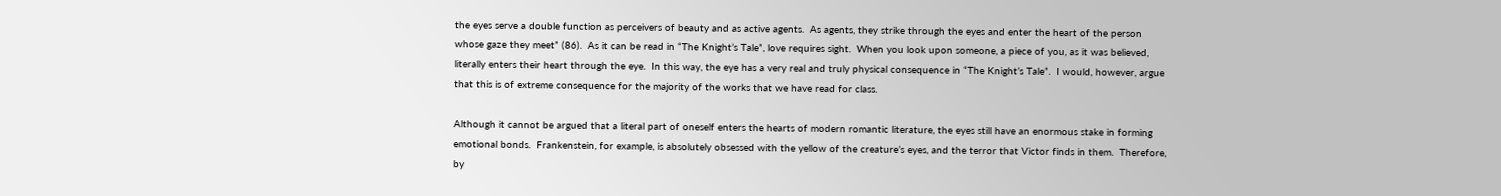the eyes serve a double function as perceivers of beauty and as active agents.  As agents, they strike through the eyes and enter the heart of the person whose gaze they meet” (86).  As it can be read in “The Knight’s Tale”, love requires sight.  When you look upon someone, a piece of you, as it was believed, literally enters their heart through the eye.  In this way, the eye has a very real and truly physical consequence in “The Knight’s Tale”.  I would, however, argue that this is of extreme consequence for the majority of the works that we have read for class.

Although it cannot be argued that a literal part of oneself enters the hearts of modern romantic literature, the eyes still have an enormous stake in forming emotional bonds.  Frankenstein, for example, is absolutely obsessed with the yellow of the creature’s eyes, and the terror that Victor finds in them.  Therefore, by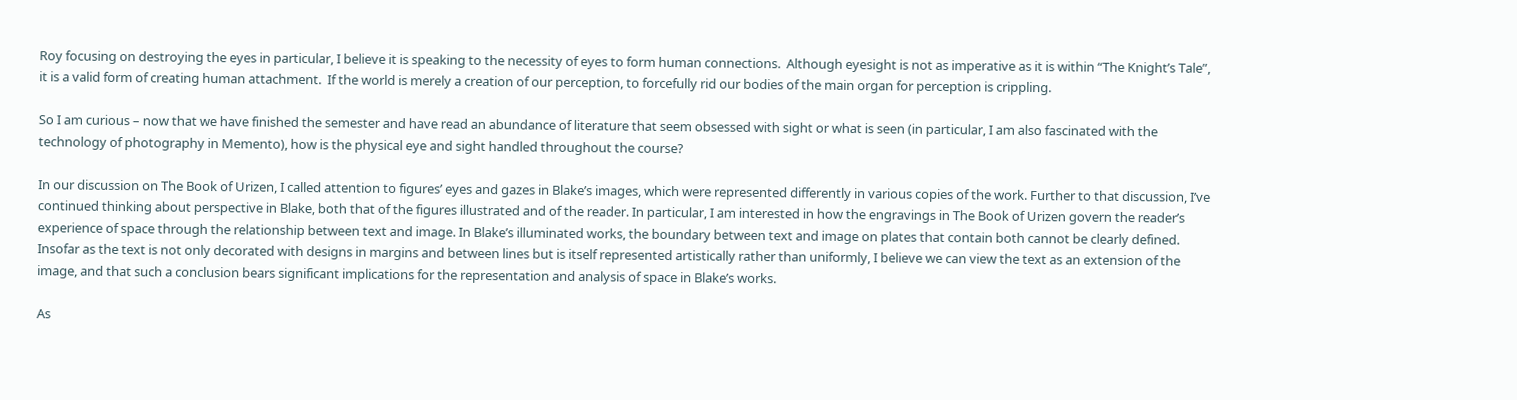Roy focusing on destroying the eyes in particular, I believe it is speaking to the necessity of eyes to form human connections.  Although eyesight is not as imperative as it is within “The Knight’s Tale”, it is a valid form of creating human attachment.  If the world is merely a creation of our perception, to forcefully rid our bodies of the main organ for perception is crippling.

So I am curious – now that we have finished the semester and have read an abundance of literature that seem obsessed with sight or what is seen (in particular, I am also fascinated with the technology of photography in Memento), how is the physical eye and sight handled throughout the course?

In our discussion on The Book of Urizen, I called attention to figures’ eyes and gazes in Blake’s images, which were represented differently in various copies of the work. Further to that discussion, I’ve continued thinking about perspective in Blake, both that of the figures illustrated and of the reader. In particular, I am interested in how the engravings in The Book of Urizen govern the reader’s experience of space through the relationship between text and image. In Blake’s illuminated works, the boundary between text and image on plates that contain both cannot be clearly defined. Insofar as the text is not only decorated with designs in margins and between lines but is itself represented artistically rather than uniformly, I believe we can view the text as an extension of the image, and that such a conclusion bears significant implications for the representation and analysis of space in Blake’s works.

As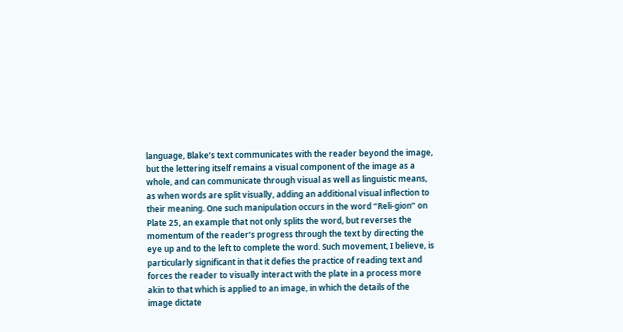language, Blake’s text communicates with the reader beyond the image, but the lettering itself remains a visual component of the image as a whole, and can communicate through visual as well as linguistic means, as when words are split visually, adding an additional visual inflection to their meaning. One such manipulation occurs in the word “Reli-gion” on Plate 25, an example that not only splits the word, but reverses the momentum of the reader’s progress through the text by directing the eye up and to the left to complete the word. Such movement, I believe, is particularly significant in that it defies the practice of reading text and forces the reader to visually interact with the plate in a process more akin to that which is applied to an image, in which the details of the image dictate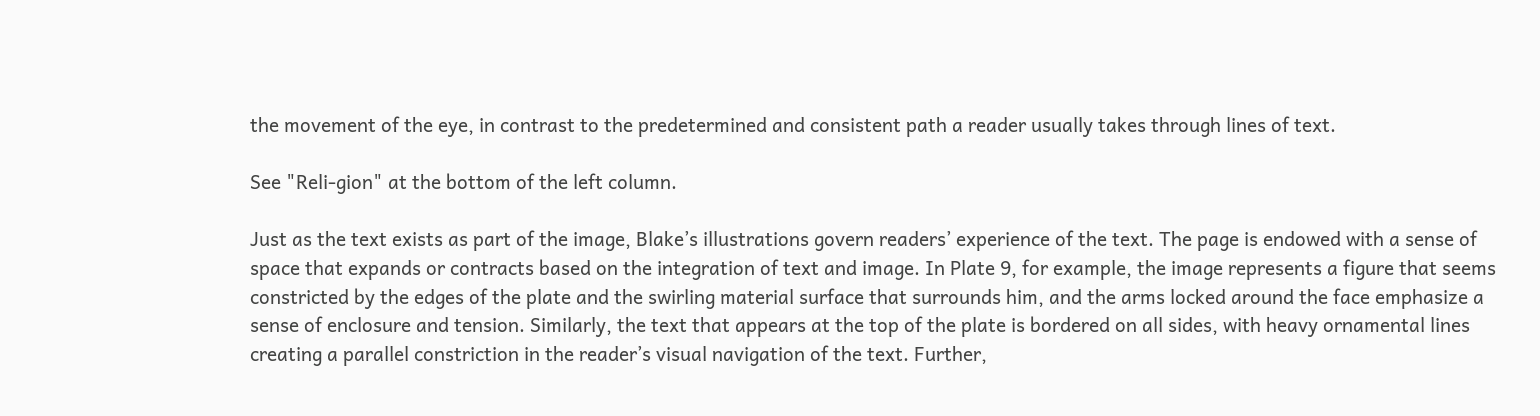the movement of the eye, in contrast to the predetermined and consistent path a reader usually takes through lines of text.

See "Reli-gion" at the bottom of the left column.

Just as the text exists as part of the image, Blake’s illustrations govern readers’ experience of the text. The page is endowed with a sense of space that expands or contracts based on the integration of text and image. In Plate 9, for example, the image represents a figure that seems constricted by the edges of the plate and the swirling material surface that surrounds him, and the arms locked around the face emphasize a sense of enclosure and tension. Similarly, the text that appears at the top of the plate is bordered on all sides, with heavy ornamental lines creating a parallel constriction in the reader’s visual navigation of the text. Further,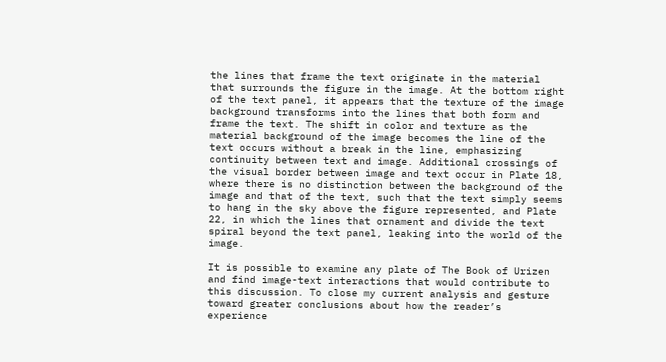the lines that frame the text originate in the material that surrounds the figure in the image. At the bottom right of the text panel, it appears that the texture of the image background transforms into the lines that both form and frame the text. The shift in color and texture as the material background of the image becomes the line of the text occurs without a break in the line, emphasizing continuity between text and image. Additional crossings of the visual border between image and text occur in Plate 18, where there is no distinction between the background of the image and that of the text, such that the text simply seems to hang in the sky above the figure represented, and Plate 22, in which the lines that ornament and divide the text spiral beyond the text panel, leaking into the world of the image.

It is possible to examine any plate of The Book of Urizen and find image-text interactions that would contribute to this discussion. To close my current analysis and gesture toward greater conclusions about how the reader’s experience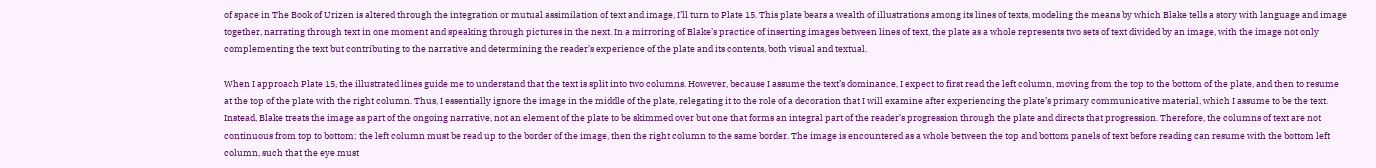of space in The Book of Urizen is altered through the integration or mutual assimilation of text and image, I’ll turn to Plate 15. This plate bears a wealth of illustrations among its lines of texts, modeling the means by which Blake tells a story with language and image together, narrating through text in one moment and speaking through pictures in the next. In a mirroring of Blake’s practice of inserting images between lines of text, the plate as a whole represents two sets of text divided by an image, with the image not only complementing the text but contributing to the narrative and determining the reader’s experience of the plate and its contents, both visual and textual.

When I approach Plate 15, the illustrated lines guide me to understand that the text is split into two columns. However, because I assume the text’s dominance, I expect to first read the left column, moving from the top to the bottom of the plate, and then to resume at the top of the plate with the right column. Thus, I essentially ignore the image in the middle of the plate, relegating it to the role of a decoration that I will examine after experiencing the plate’s primary communicative material, which I assume to be the text. Instead, Blake treats the image as part of the ongoing narrative, not an element of the plate to be skimmed over but one that forms an integral part of the reader’s progression through the plate and directs that progression. Therefore, the columns of text are not continuous from top to bottom; the left column must be read up to the border of the image, then the right column to the same border. The image is encountered as a whole between the top and bottom panels of text before reading can resume with the bottom left column, such that the eye must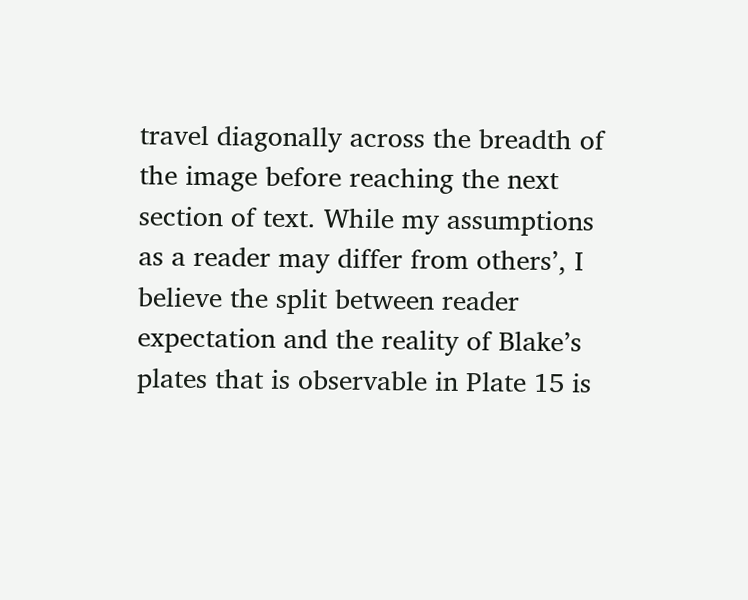travel diagonally across the breadth of the image before reaching the next section of text. While my assumptions as a reader may differ from others’, I believe the split between reader expectation and the reality of Blake’s plates that is observable in Plate 15 is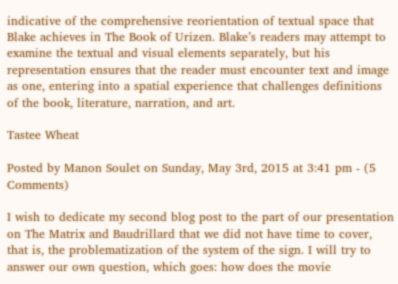indicative of the comprehensive reorientation of textual space that Blake achieves in The Book of Urizen. Blake’s readers may attempt to examine the textual and visual elements separately, but his representation ensures that the reader must encounter text and image as one, entering into a spatial experience that challenges definitions of the book, literature, narration, and art.

Tastee Wheat

Posted by Manon Soulet on Sunday, May 3rd, 2015 at 3:41 pm - (5 Comments)

I wish to dedicate my second blog post to the part of our presentation on The Matrix and Baudrillard that we did not have time to cover, that is, the problematization of the system of the sign. I will try to answer our own question, which goes: how does the movie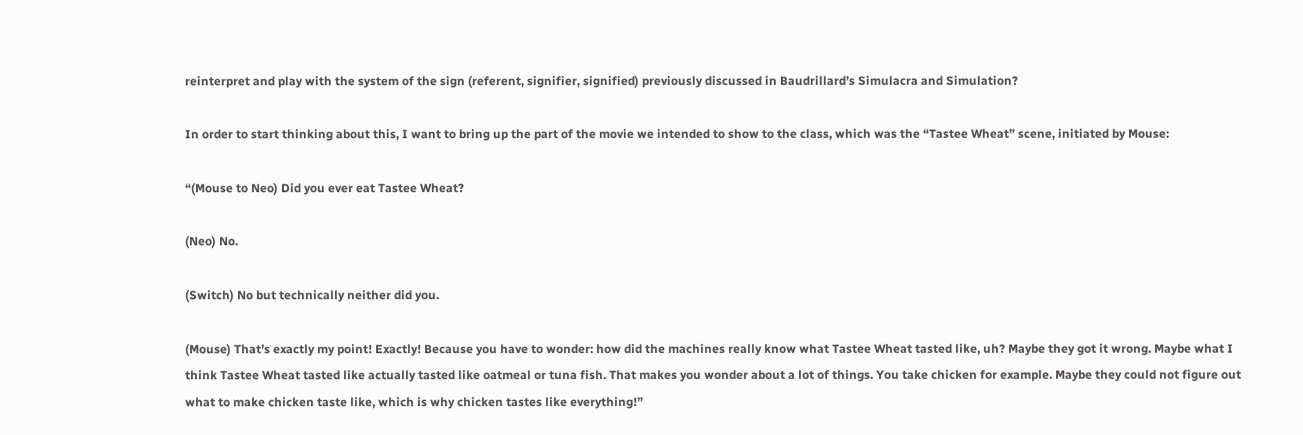reinterpret and play with the system of the sign (referent, signifier, signified) previously discussed in Baudrillard’s Simulacra and Simulation?

In order to start thinking about this, I want to bring up the part of the movie we intended to show to the class, which was the “Tastee Wheat” scene, initiated by Mouse:

“(Mouse to Neo) Did you ever eat Tastee Wheat?

(Neo) No.

(Switch) No but technically neither did you.

(Mouse) That’s exactly my point! Exactly! Because you have to wonder: how did the machines really know what Tastee Wheat tasted like, uh? Maybe they got it wrong. Maybe what I think Tastee Wheat tasted like actually tasted like oatmeal or tuna fish. That makes you wonder about a lot of things. You take chicken for example. Maybe they could not figure out what to make chicken taste like, which is why chicken tastes like everything!”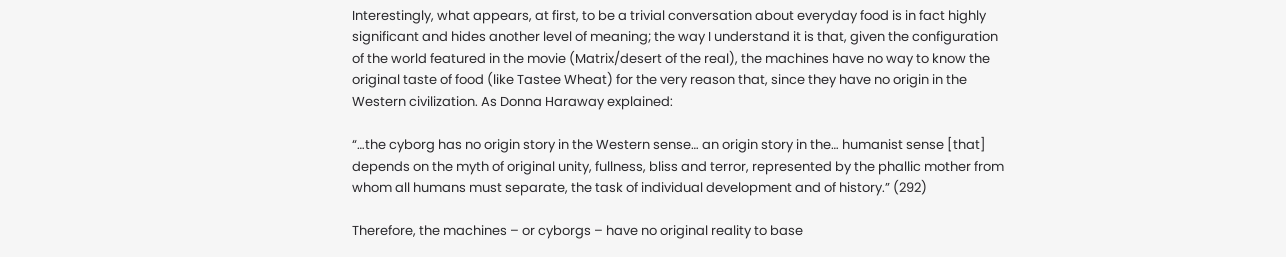Interestingly, what appears, at first, to be a trivial conversation about everyday food is in fact highly significant and hides another level of meaning; the way I understand it is that, given the configuration of the world featured in the movie (Matrix/desert of the real), the machines have no way to know the original taste of food (like Tastee Wheat) for the very reason that, since they have no origin in the Western civilization. As Donna Haraway explained:

“…the cyborg has no origin story in the Western sense… an origin story in the… humanist sense [that] depends on the myth of original unity, fullness, bliss and terror, represented by the phallic mother from whom all humans must separate, the task of individual development and of history.” (292)

Therefore, the machines – or cyborgs – have no original reality to base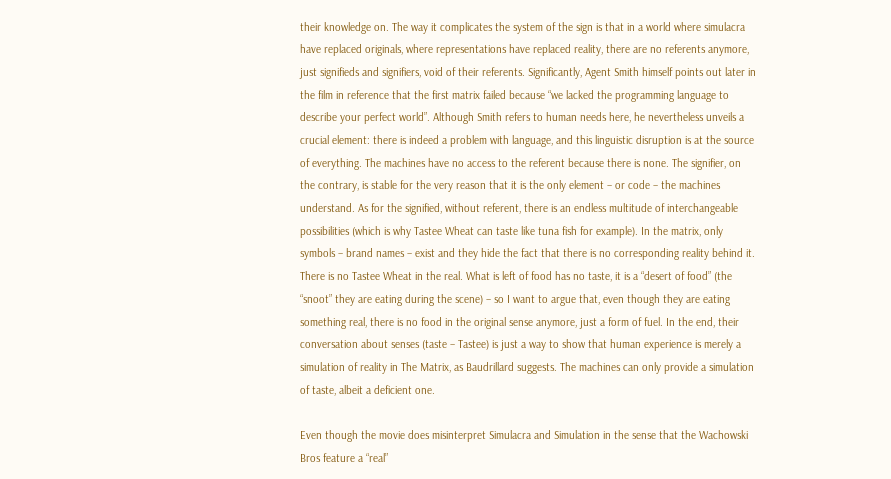their knowledge on. The way it complicates the system of the sign is that in a world where simulacra have replaced originals, where representations have replaced reality, there are no referents anymore, just signifieds and signifiers, void of their referents. Significantly, Agent Smith himself points out later in the film in reference that the first matrix failed because “we lacked the programming language to describe your perfect world”. Although Smith refers to human needs here, he nevertheless unveils a crucial element: there is indeed a problem with language, and this linguistic disruption is at the source of everything. The machines have no access to the referent because there is none. The signifier, on the contrary, is stable for the very reason that it is the only element – or code – the machines understand. As for the signified, without referent, there is an endless multitude of interchangeable possibilities (which is why Tastee Wheat can taste like tuna fish for example). In the matrix, only symbols – brand names – exist and they hide the fact that there is no corresponding reality behind it. There is no Tastee Wheat in the real. What is left of food has no taste, it is a “desert of food” (the “snoot” they are eating during the scene) – so I want to argue that, even though they are eating something real, there is no food in the original sense anymore, just a form of fuel. In the end, their conversation about senses (taste – Tastee) is just a way to show that human experience is merely a simulation of reality in The Matrix, as Baudrillard suggests. The machines can only provide a simulation of taste, albeit a deficient one.

Even though the movie does misinterpret Simulacra and Simulation in the sense that the Wachowski Bros feature a “real”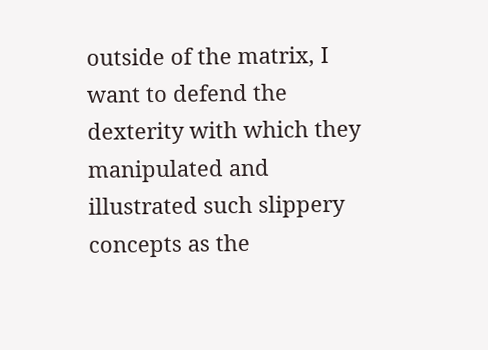outside of the matrix, I want to defend the dexterity with which they manipulated and illustrated such slippery concepts as the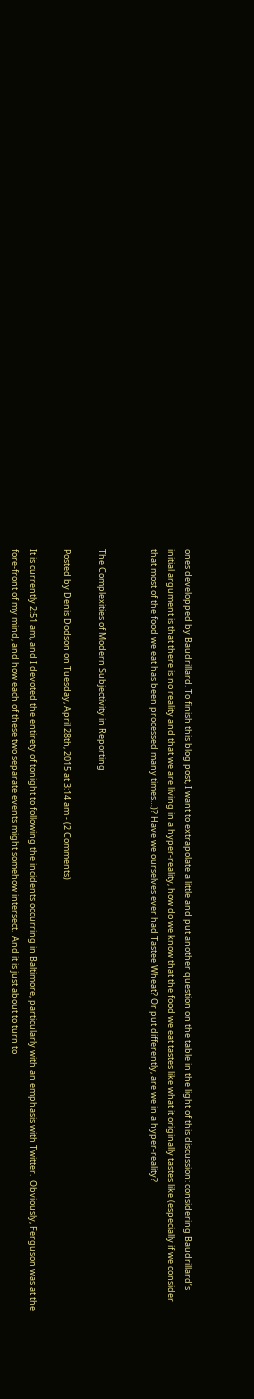ones developped by Baudrillard. To finish this blog post, I want to extrapolate a little and put another question on the table in the light of this discussion: considering Baudrillard’s initial argument is that there is no reality and that we are living in a hyper-reality, how do we know that the food we eat tastes like what it originally tastes like (especially if we consider that most of the food we eat has been processed many times…)? Have we ourselves ever had Tastee Wheat? Or put differently, are we in a hyper-reality?


The Complexities of Modern Subjectivity in Reporting

Posted by Denis Dodson on Tuesday, April 28th, 2015 at 3:14 am - (2 Comments)

It is currently 2:51 am, and I devoted the entirety of tonight to following the incidents occurring in Baltimore, particularly with an emphasis with Twitter.  Obviously, Ferguson was at the fore-front of my mind, and how each of these two separate events might somehow intersect.  And it is just about to turn to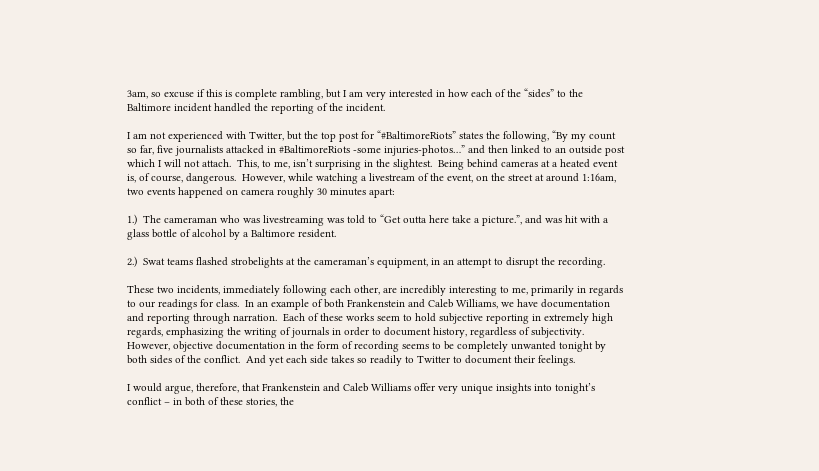3am, so excuse if this is complete rambling, but I am very interested in how each of the “sides” to the Baltimore incident handled the reporting of the incident.

I am not experienced with Twitter, but the top post for “#BaltimoreRiots” states the following, “By my count so far, five journalists attacked in #BaltimoreRiots -some injuries-photos…” and then linked to an outside post which I will not attach.  This, to me, isn’t surprising in the slightest.  Being behind cameras at a heated event is, of course, dangerous.  However, while watching a livestream of the event, on the street at around 1:16am, two events happened on camera roughly 30 minutes apart:

1.)  The cameraman who was livestreaming was told to “Get outta here take a picture.”, and was hit with a glass bottle of alcohol by a Baltimore resident.

2.)  Swat teams flashed strobelights at the cameraman’s equipment, in an attempt to disrupt the recording.

These two incidents, immediately following each other, are incredibly interesting to me, primarily in regards to our readings for class.  In an example of both Frankenstein and Caleb Williams, we have documentation and reporting through narration.  Each of these works seem to hold subjective reporting in extremely high regards, emphasizing the writing of journals in order to document history, regardless of subjectivity.  However, objective documentation in the form of recording seems to be completely unwanted tonight by both sides of the conflict.  And yet each side takes so readily to Twitter to document their feelings.

I would argue, therefore, that Frankenstein and Caleb Williams offer very unique insights into tonight’s conflict – in both of these stories, the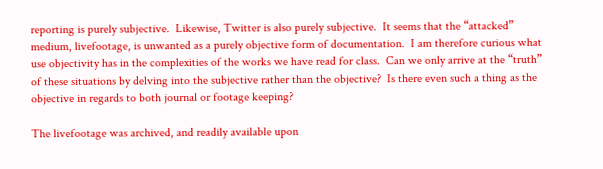reporting is purely subjective.  Likewise, Twitter is also purely subjective.  It seems that the “attacked” medium, livefootage, is unwanted as a purely objective form of documentation.  I am therefore curious what use objectivity has in the complexities of the works we have read for class.  Can we only arrive at the “truth” of these situations by delving into the subjective rather than the objective?  Is there even such a thing as the objective in regards to both journal or footage keeping?

The livefootage was archived, and readily available upon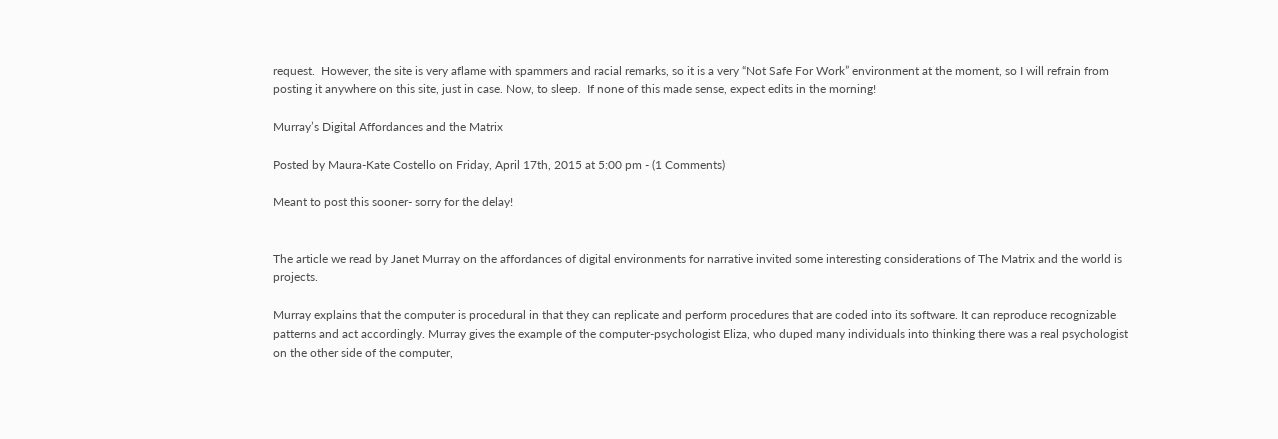request.  However, the site is very aflame with spammers and racial remarks, so it is a very “Not Safe For Work” environment at the moment, so I will refrain from posting it anywhere on this site, just in case. Now, to sleep.  If none of this made sense, expect edits in the morning!

Murray’s Digital Affordances and the Matrix

Posted by Maura-Kate Costello on Friday, April 17th, 2015 at 5:00 pm - (1 Comments)

Meant to post this sooner- sorry for the delay!


The article we read by Janet Murray on the affordances of digital environments for narrative invited some interesting considerations of The Matrix and the world is projects.

Murray explains that the computer is procedural in that they can replicate and perform procedures that are coded into its software. It can reproduce recognizable patterns and act accordingly. Murray gives the example of the computer-psychologist Eliza, who duped many individuals into thinking there was a real psychologist on the other side of the computer,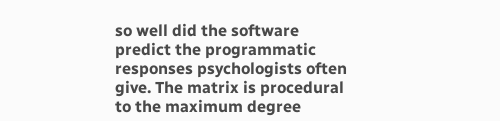so well did the software predict the programmatic responses psychologists often give. The matrix is procedural to the maximum degree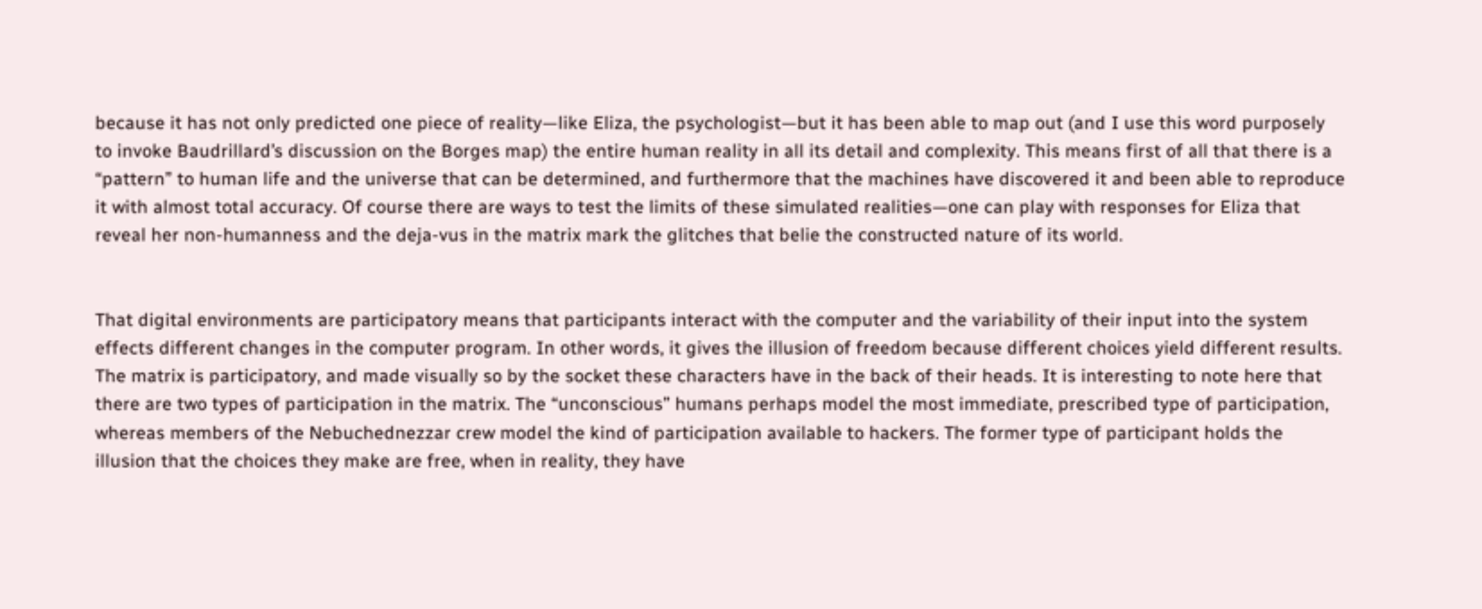because it has not only predicted one piece of reality—like Eliza, the psychologist—but it has been able to map out (and I use this word purposely to invoke Baudrillard’s discussion on the Borges map) the entire human reality in all its detail and complexity. This means first of all that there is a “pattern” to human life and the universe that can be determined, and furthermore that the machines have discovered it and been able to reproduce it with almost total accuracy. Of course there are ways to test the limits of these simulated realities—one can play with responses for Eliza that reveal her non-humanness and the deja-vus in the matrix mark the glitches that belie the constructed nature of its world.


That digital environments are participatory means that participants interact with the computer and the variability of their input into the system effects different changes in the computer program. In other words, it gives the illusion of freedom because different choices yield different results. The matrix is participatory, and made visually so by the socket these characters have in the back of their heads. It is interesting to note here that there are two types of participation in the matrix. The “unconscious” humans perhaps model the most immediate, prescribed type of participation, whereas members of the Nebuchednezzar crew model the kind of participation available to hackers. The former type of participant holds the illusion that the choices they make are free, when in reality, they have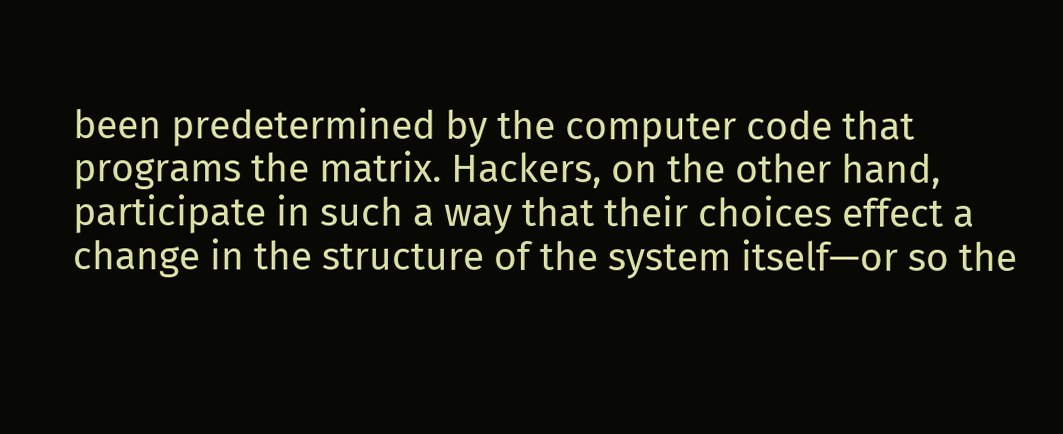been predetermined by the computer code that programs the matrix. Hackers, on the other hand, participate in such a way that their choices effect a change in the structure of the system itself—or so the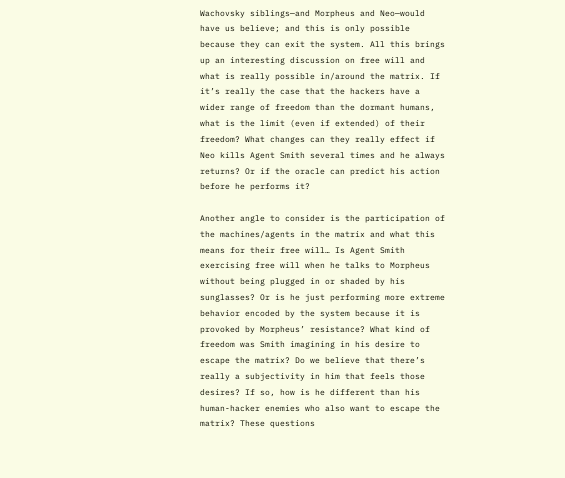Wachovsky siblings—and Morpheus and Neo—would have us believe; and this is only possible because they can exit the system. All this brings up an interesting discussion on free will and what is really possible in/around the matrix. If it’s really the case that the hackers have a wider range of freedom than the dormant humans, what is the limit (even if extended) of their freedom? What changes can they really effect if Neo kills Agent Smith several times and he always returns? Or if the oracle can predict his action before he performs it?

Another angle to consider is the participation of the machines/agents in the matrix and what this means for their free will… Is Agent Smith exercising free will when he talks to Morpheus without being plugged in or shaded by his sunglasses? Or is he just performing more extreme behavior encoded by the system because it is provoked by Morpheus’ resistance? What kind of freedom was Smith imagining in his desire to escape the matrix? Do we believe that there’s really a subjectivity in him that feels those desires? If so, how is he different than his human-hacker enemies who also want to escape the matrix? These questions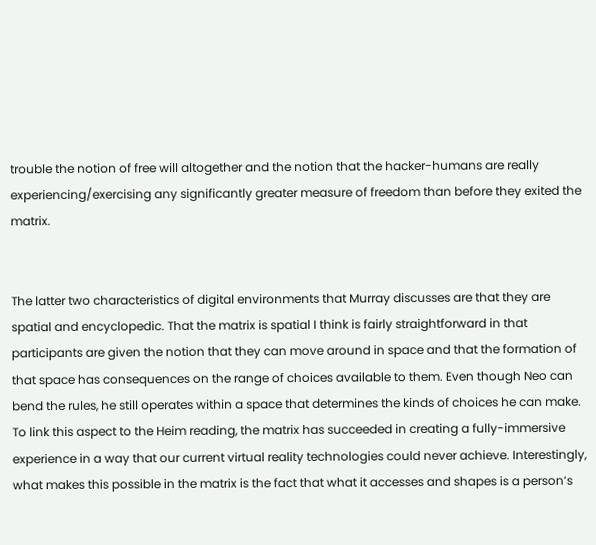trouble the notion of free will altogether and the notion that the hacker-humans are really experiencing/exercising any significantly greater measure of freedom than before they exited the matrix.


The latter two characteristics of digital environments that Murray discusses are that they are spatial and encyclopedic. That the matrix is spatial I think is fairly straightforward in that participants are given the notion that they can move around in space and that the formation of that space has consequences on the range of choices available to them. Even though Neo can bend the rules, he still operates within a space that determines the kinds of choices he can make. To link this aspect to the Heim reading, the matrix has succeeded in creating a fully-immersive experience in a way that our current virtual reality technologies could never achieve. Interestingly, what makes this possible in the matrix is the fact that what it accesses and shapes is a person’s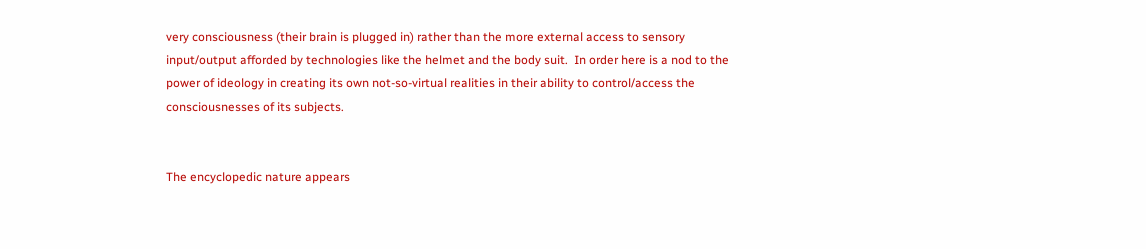very consciousness (their brain is plugged in) rather than the more external access to sensory input/output afforded by technologies like the helmet and the body suit.  In order here is a nod to the power of ideology in creating its own not-so-virtual realities in their ability to control/access the consciousnesses of its subjects.


The encyclopedic nature appears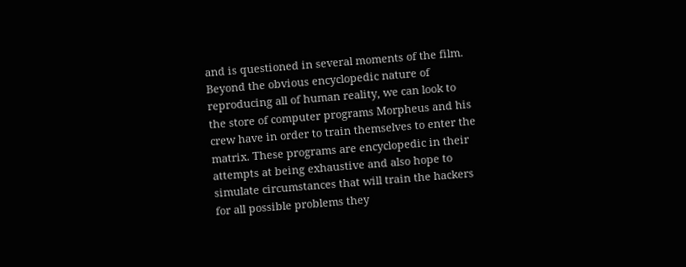and is questioned in several moments of the film. Beyond the obvious encyclopedic nature of reproducing all of human reality, we can look to the store of computer programs Morpheus and his crew have in order to train themselves to enter the matrix. These programs are encyclopedic in their attempts at being exhaustive and also hope to simulate circumstances that will train the hackers for all possible problems they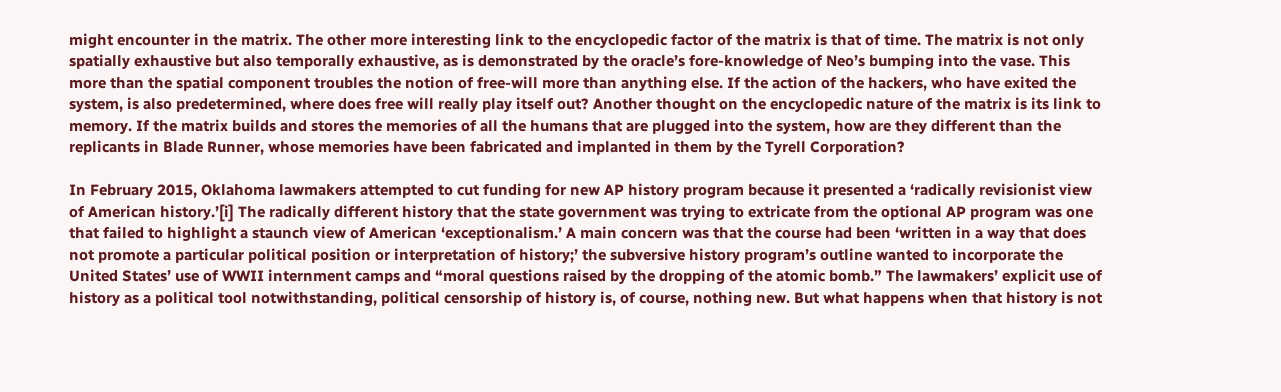might encounter in the matrix. The other more interesting link to the encyclopedic factor of the matrix is that of time. The matrix is not only spatially exhaustive but also temporally exhaustive, as is demonstrated by the oracle’s fore-knowledge of Neo’s bumping into the vase. This more than the spatial component troubles the notion of free-will more than anything else. If the action of the hackers, who have exited the system, is also predetermined, where does free will really play itself out? Another thought on the encyclopedic nature of the matrix is its link to memory. If the matrix builds and stores the memories of all the humans that are plugged into the system, how are they different than the replicants in Blade Runner, whose memories have been fabricated and implanted in them by the Tyrell Corporation?

In February 2015, Oklahoma lawmakers attempted to cut funding for new AP history program because it presented a ‘radically revisionist view of American history.’[i] The radically different history that the state government was trying to extricate from the optional AP program was one that failed to highlight a staunch view of American ‘exceptionalism.’ A main concern was that the course had been ‘written in a way that does not promote a particular political position or interpretation of history;’ the subversive history program’s outline wanted to incorporate the United States’ use of WWII internment camps and “moral questions raised by the dropping of the atomic bomb.” The lawmakers’ explicit use of history as a political tool notwithstanding, political censorship of history is, of course, nothing new. But what happens when that history is not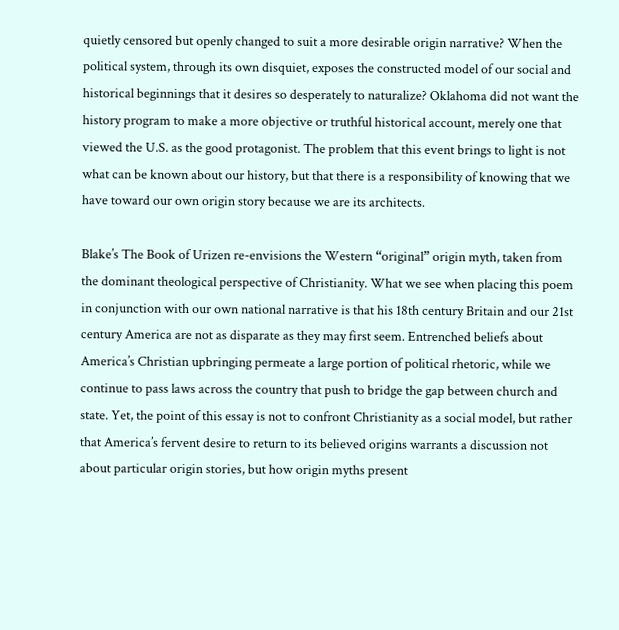quietly censored but openly changed to suit a more desirable origin narrative? When the political system, through its own disquiet, exposes the constructed model of our social and historical beginnings that it desires so desperately to naturalize? Oklahoma did not want the history program to make a more objective or truthful historical account, merely one that viewed the U.S. as the good protagonist. The problem that this event brings to light is not what can be known about our history, but that there is a responsibility of knowing that we have toward our own origin story because we are its architects.

Blake’s The Book of Urizen re-envisions the Western “original” origin myth, taken from the dominant theological perspective of Christianity. What we see when placing this poem in conjunction with our own national narrative is that his 18th century Britain and our 21st century America are not as disparate as they may first seem. Entrenched beliefs about America’s Christian upbringing permeate a large portion of political rhetoric, while we continue to pass laws across the country that push to bridge the gap between church and state. Yet, the point of this essay is not to confront Christianity as a social model, but rather that America’s fervent desire to return to its believed origins warrants a discussion not about particular origin stories, but how origin myths present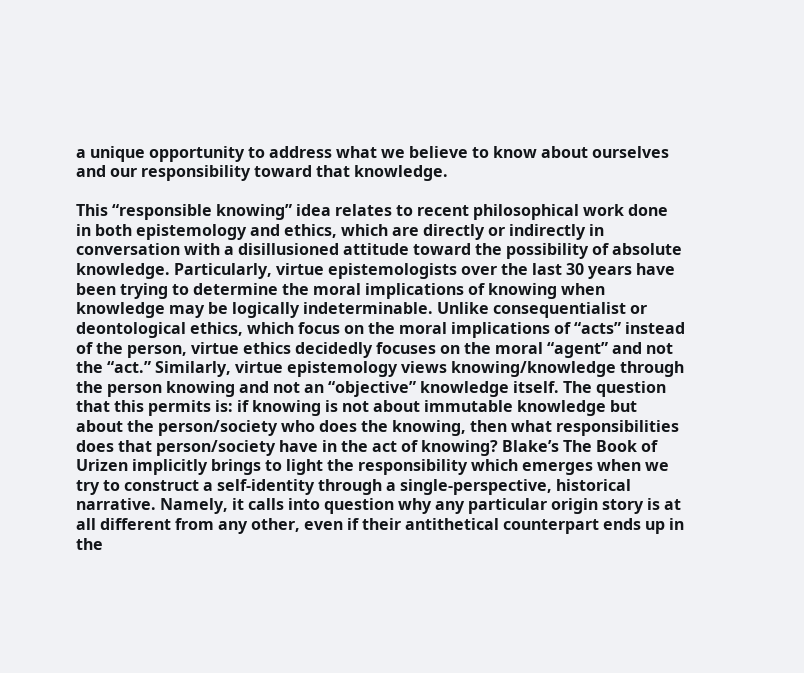a unique opportunity to address what we believe to know about ourselves and our responsibility toward that knowledge.

This “responsible knowing” idea relates to recent philosophical work done in both epistemology and ethics, which are directly or indirectly in conversation with a disillusioned attitude toward the possibility of absolute knowledge. Particularly, virtue epistemologists over the last 30 years have been trying to determine the moral implications of knowing when knowledge may be logically indeterminable. Unlike consequentialist or deontological ethics, which focus on the moral implications of “acts” instead of the person, virtue ethics decidedly focuses on the moral “agent” and not the “act.” Similarly, virtue epistemology views knowing/knowledge through the person knowing and not an “objective” knowledge itself. The question that this permits is: if knowing is not about immutable knowledge but about the person/society who does the knowing, then what responsibilities does that person/society have in the act of knowing? Blake’s The Book of Urizen implicitly brings to light the responsibility which emerges when we try to construct a self-identity through a single-perspective, historical narrative. Namely, it calls into question why any particular origin story is at all different from any other, even if their antithetical counterpart ends up in the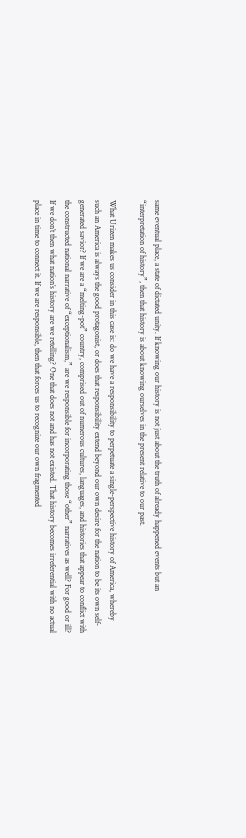same eventual place, a state of dictated unity. If knowing our history is not just about the truth of already happened events but an “interpretation of history”, then that history is about knowing ourselves in the present relative to our past.

What Urizen makes us consider in this case is: do we have a responsibility to perpetuate a single-perspective history of America, whereby such an America is always the good protagonist, or does that responsibility extend beyond our own desire for the nation to be its own self-generated savior? If we are a “melting-pot” country, comprised out of numerous cultures, languages, and histories that appear to conflict with the constructed national narrative of “exceptionalism,” are we responsible for incorporating those “other” narratives as well? For good or ill? If we don’t then what nation’s history are we retelling? One that does not and has not existed. That history becomes irreferential with no actual place in time to connect it. If we are responsible, then that forces us to recognize our own fragmented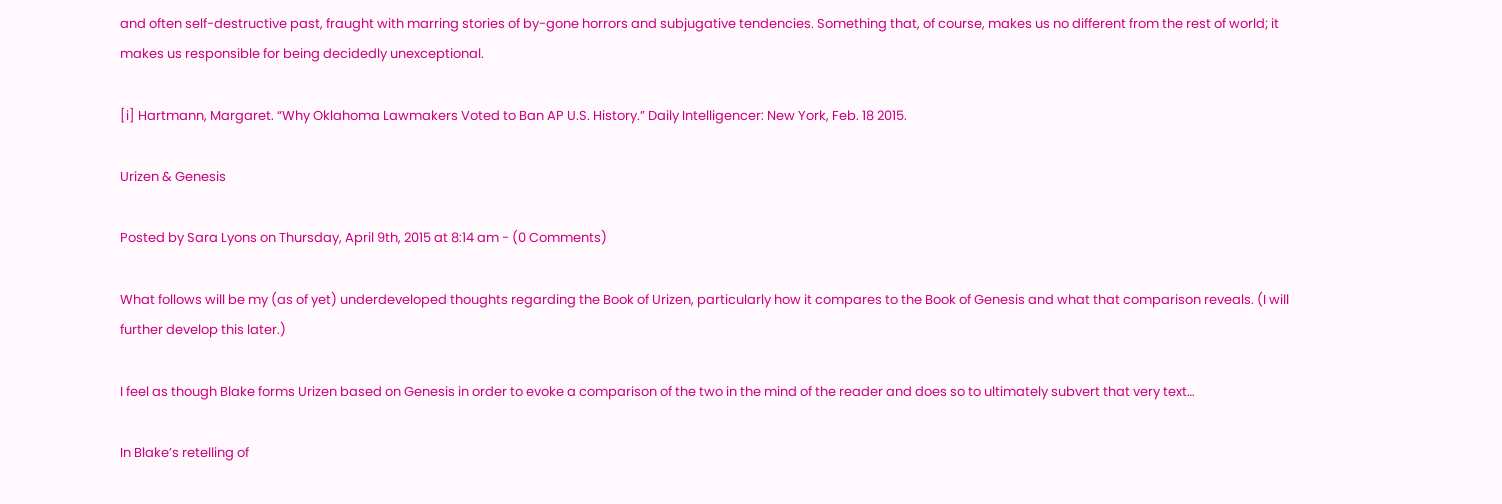and often self-destructive past, fraught with marring stories of by-gone horrors and subjugative tendencies. Something that, of course, makes us no different from the rest of world; it makes us responsible for being decidedly unexceptional.

[i] Hartmann, Margaret. “Why Oklahoma Lawmakers Voted to Ban AP U.S. History.” Daily Intelligencer: New York, Feb. 18 2015.

Urizen & Genesis

Posted by Sara Lyons on Thursday, April 9th, 2015 at 8:14 am - (0 Comments)

What follows will be my (as of yet) underdeveloped thoughts regarding the Book of Urizen, particularly how it compares to the Book of Genesis and what that comparison reveals. (I will further develop this later.)

I feel as though Blake forms Urizen based on Genesis in order to evoke a comparison of the two in the mind of the reader and does so to ultimately subvert that very text…

In Blake’s retelling of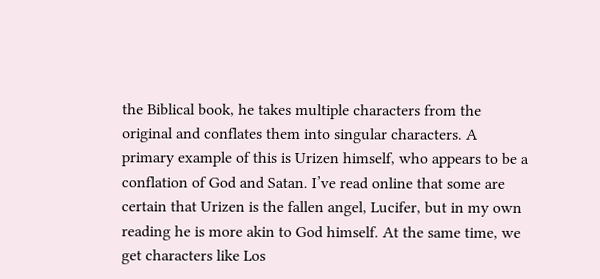the Biblical book, he takes multiple characters from the original and conflates them into singular characters. A primary example of this is Urizen himself, who appears to be a conflation of God and Satan. I’ve read online that some are certain that Urizen is the fallen angel, Lucifer, but in my own reading he is more akin to God himself. At the same time, we get characters like Los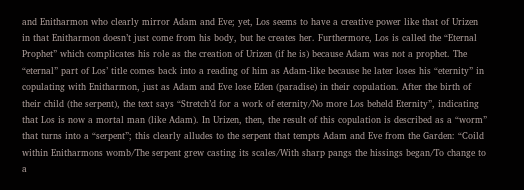and Enitharmon who clearly mirror Adam and Eve; yet, Los seems to have a creative power like that of Urizen in that Enitharmon doesn’t just come from his body, but he creates her. Furthermore, Los is called the “Eternal Prophet” which complicates his role as the creation of Urizen (if he is) because Adam was not a prophet. The “eternal” part of Los’ title comes back into a reading of him as Adam-like because he later loses his “eternity” in copulating with Enitharmon, just as Adam and Eve lose Eden (paradise) in their copulation. After the birth of their child (the serpent), the text says “Stretch’d for a work of eternity/No more Los beheld Eternity”, indicating that Los is now a mortal man (like Adam). In Urizen, then, the result of this copulation is described as a “worm” that turns into a “serpent”; this clearly alludes to the serpent that tempts Adam and Eve from the Garden: “Coild within Enitharmons womb/The serpent grew casting its scales/With sharp pangs the hissings began/To change to a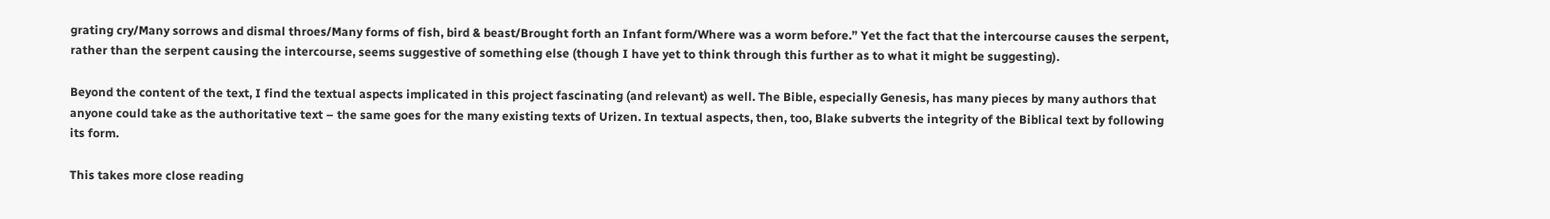grating cry/Many sorrows and dismal throes/Many forms of fish, bird & beast/Brought forth an Infant form/Where was a worm before.” Yet the fact that the intercourse causes the serpent, rather than the serpent causing the intercourse, seems suggestive of something else (though I have yet to think through this further as to what it might be suggesting).

Beyond the content of the text, I find the textual aspects implicated in this project fascinating (and relevant) as well. The Bible, especially Genesis, has many pieces by many authors that anyone could take as the authoritative text – the same goes for the many existing texts of Urizen. In textual aspects, then, too, Blake subverts the integrity of the Biblical text by following its form.

This takes more close reading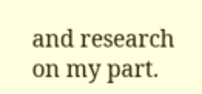and research on my part.